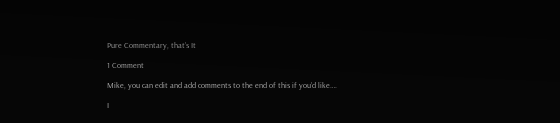Pure Commentary, that’s It

1 Comment

Mike, you can edit and add comments to the end of this if you’d like….

I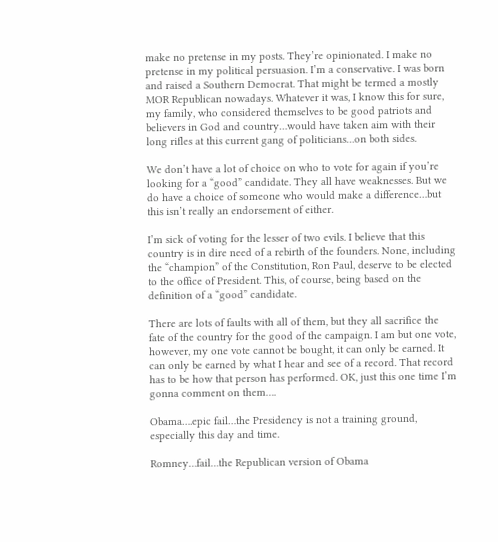make no pretense in my posts. They’re opinionated. I make no pretense in my political persuasion. I’m a conservative. I was born and raised a Southern Democrat. That might be termed a mostly MOR Republican nowadays. Whatever it was, I know this for sure, my family, who considered themselves to be good patriots and believers in God and country…would have taken aim with their long rifles at this current gang of politicians…on both sides.

We don’t have a lot of choice on who to vote for again if you’re looking for a “good” candidate. They all have weaknesses. But we do have a choice of someone who would make a difference…but this isn’t really an endorsement of either.

I’m sick of voting for the lesser of two evils. I believe that this country is in dire need of a rebirth of the founders. None, including the “champion” of the Constitution, Ron Paul, deserve to be elected to the office of President. This, of course, being based on the definition of a “good” candidate.

There are lots of faults with all of them, but they all sacrifice the fate of the country for the good of the campaign. I am but one vote, however, my one vote cannot be bought, it can only be earned. It can only be earned by what I hear and see of a record. That record has to be how that person has performed. OK, just this one time I’m gonna comment on them….

Obama….epic fail…the Presidency is not a training ground, especially this day and time.

Romney…fail…the Republican version of Obama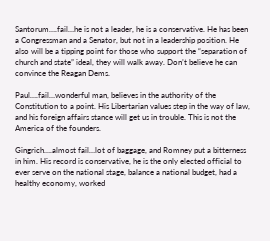Santorum….fail…he is not a leader, he is a conservative. He has been a Congressman and a Senator, but not in a leadership position. He also will be a tipping point for those who support the “separation of church and state” ideal, they will walk away. Don’t believe he can convince the Reagan Dems.

Paul….fail…wonderful man, believes in the authority of the Constitution to a point. His Libertarian values step in the way of law, and his foreign affairs stance will get us in trouble. This is not the America of the founders.

Gingrich….almost fail…lot of baggage, and Romney put a bitterness in him. His record is conservative, he is the only elected official to ever serve on the national stage, balance a national budget, had a healthy economy, worked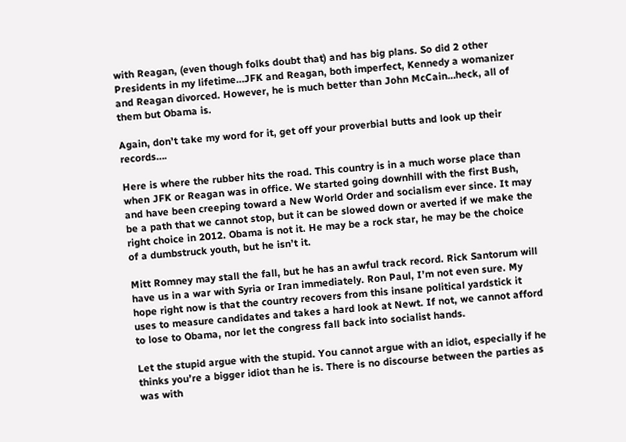with Reagan, (even though folks doubt that) and has big plans. So did 2 other Presidents in my lifetime…JFK and Reagan, both imperfect, Kennedy a womanizer and Reagan divorced. However, he is much better than John McCain…heck, all of them but Obama is.

Again, don’t take my word for it, get off your proverbial butts and look up their records….

Here is where the rubber hits the road. This country is in a much worse place than when JFK or Reagan was in office. We started going downhill with the first Bush, and have been creeping toward a New World Order and socialism ever since. It may be a path that we cannot stop, but it can be slowed down or averted if we make the right choice in 2012. Obama is not it. He may be a rock star, he may be the choice of a dumbstruck youth, but he isn’t it.

Mitt Romney may stall the fall, but he has an awful track record. Rick Santorum will have us in a war with Syria or Iran immediately. Ron Paul, I’m not even sure. My hope right now is that the country recovers from this insane political yardstick it uses to measure candidates and takes a hard look at Newt. If not, we cannot afford to lose to Obama, nor let the congress fall back into socialist hands.

Let the stupid argue with the stupid. You cannot argue with an idiot, especially if he thinks you’re a bigger idiot than he is. There is no discourse between the parties as was with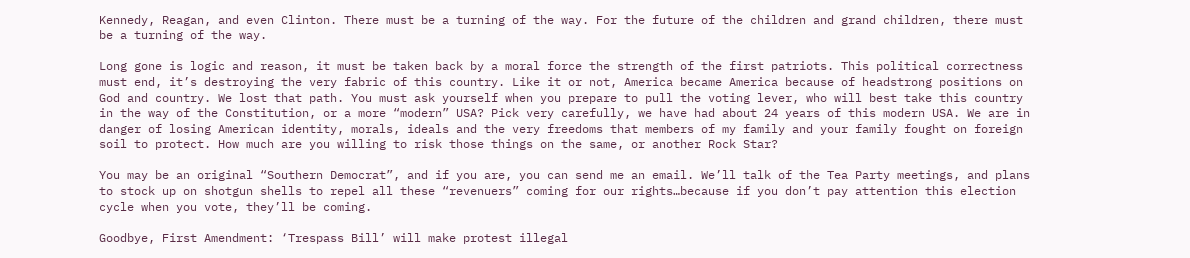Kennedy, Reagan, and even Clinton. There must be a turning of the way. For the future of the children and grand children, there must be a turning of the way.

Long gone is logic and reason, it must be taken back by a moral force the strength of the first patriots. This political correctness must end, it’s destroying the very fabric of this country. Like it or not, America became America because of headstrong positions on God and country. We lost that path. You must ask yourself when you prepare to pull the voting lever, who will best take this country in the way of the Constitution, or a more “modern” USA? Pick very carefully, we have had about 24 years of this modern USA. We are in danger of losing American identity, morals, ideals and the very freedoms that members of my family and your family fought on foreign soil to protect. How much are you willing to risk those things on the same, or another Rock Star?

You may be an original “Southern Democrat”, and if you are, you can send me an email. We’ll talk of the Tea Party meetings, and plans to stock up on shotgun shells to repel all these “revenuers” coming for our rights…because if you don’t pay attention this election cycle when you vote, they’ll be coming.

Goodbye, First Amendment: ‘Trespass Bill’ will make protest illegal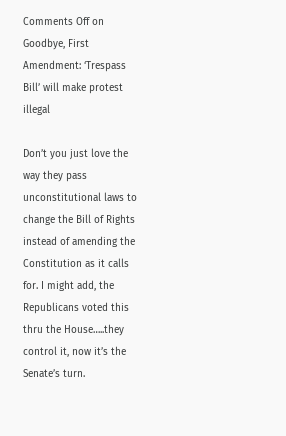Comments Off on Goodbye, First Amendment: ‘Trespass Bill’ will make protest illegal

Don’t you just love the way they pass unconstitutional laws to change the Bill of Rights instead of amending the Constitution as it calls for. I might add, the Republicans voted this thru the House…..they control it, now it’s the Senate’s turn.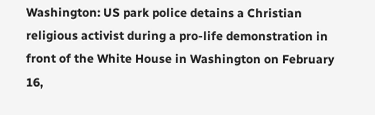Washington: US park police detains a Christian religious activist during a pro-life demonstration in front of the White House in Washington on February 16,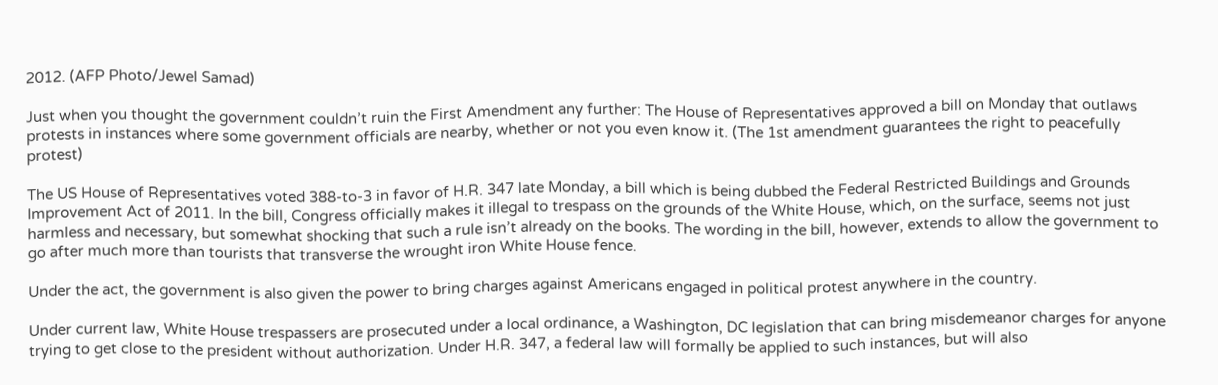2012. (AFP Photo/Jewel Samad)

Just when you thought the government couldn’t ruin the First Amendment any further: The House of Representatives approved a bill on Monday that outlaws protests in instances where some government officials are nearby, whether or not you even know it. (The 1st amendment guarantees the right to peacefully protest)

The US House of Representatives voted 388-to-3 in favor of H.R. 347 late Monday, a bill which is being dubbed the Federal Restricted Buildings and Grounds Improvement Act of 2011. In the bill, Congress officially makes it illegal to trespass on the grounds of the White House, which, on the surface, seems not just harmless and necessary, but somewhat shocking that such a rule isn’t already on the books. The wording in the bill, however, extends to allow the government to go after much more than tourists that transverse the wrought iron White House fence.

Under the act, the government is also given the power to bring charges against Americans engaged in political protest anywhere in the country.

Under current law, White House trespassers are prosecuted under a local ordinance, a Washington, DC legislation that can bring misdemeanor charges for anyone trying to get close to the president without authorization. Under H.R. 347, a federal law will formally be applied to such instances, but will also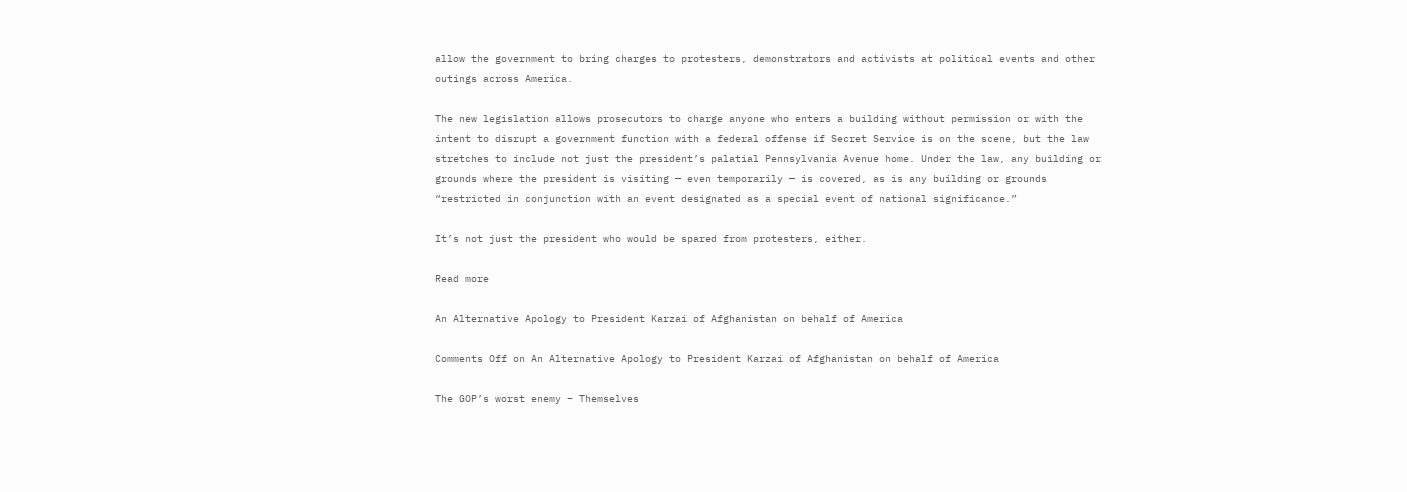allow the government to bring charges to protesters, demonstrators and activists at political events and other outings across America.

The new legislation allows prosecutors to charge anyone who enters a building without permission or with the intent to disrupt a government function with a federal offense if Secret Service is on the scene, but the law stretches to include not just the president’s palatial Pennsylvania Avenue home. Under the law, any building or grounds where the president is visiting — even temporarily — is covered, as is any building or grounds “restricted in conjunction with an event designated as a special event of national significance.”

It’s not just the president who would be spared from protesters, either.

Read more

An Alternative Apology to President Karzai of Afghanistan on behalf of America

Comments Off on An Alternative Apology to President Karzai of Afghanistan on behalf of America

The GOP’s worst enemy – Themselves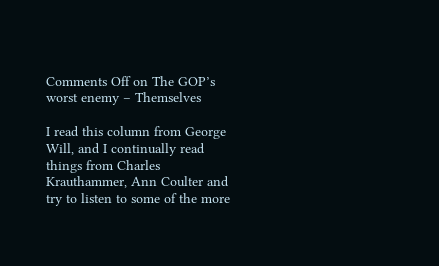Comments Off on The GOP’s worst enemy – Themselves

I read this column from George Will, and I continually read things from Charles Krauthammer, Ann Coulter and try to listen to some of the more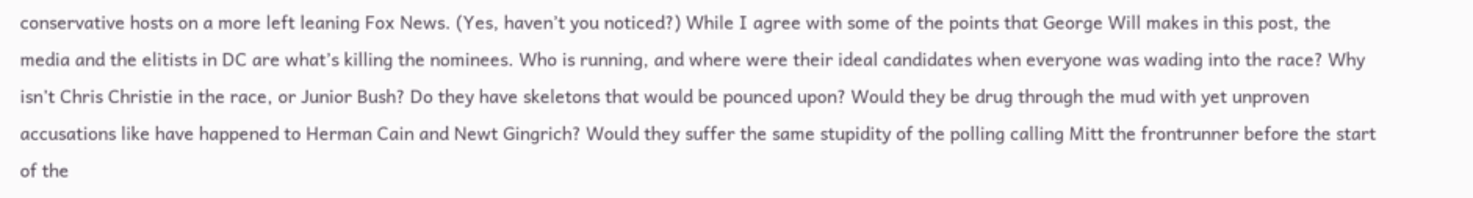conservative hosts on a more left leaning Fox News. (Yes, haven’t you noticed?) While I agree with some of the points that George Will makes in this post, the media and the elitists in DC are what’s killing the nominees. Who is running, and where were their ideal candidates when everyone was wading into the race? Why isn’t Chris Christie in the race, or Junior Bush? Do they have skeletons that would be pounced upon? Would they be drug through the mud with yet unproven accusations like have happened to Herman Cain and Newt Gingrich? Would they suffer the same stupidity of the polling calling Mitt the frontrunner before the start of the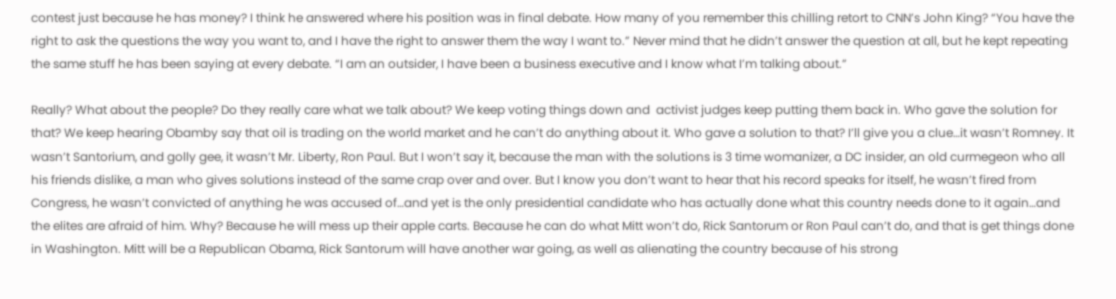contest just because he has money? I think he answered where his position was in final debate. How many of you remember this chilling retort to CNN’s John King? “You have the right to ask the questions the way you want to, and I have the right to answer them the way I want to.” Never mind that he didn’t answer the question at all, but he kept repeating the same stuff he has been saying at every debate. “I am an outsider, I have been a business executive and I know what I’m talking about.”

Really? What about the people? Do they really care what we talk about? We keep voting things down and  activist judges keep putting them back in. Who gave the solution for that? We keep hearing Obamby say that oil is trading on the world market and he can’t do anything about it. Who gave a solution to that? I’ll give you a clue…it wasn’t Romney. It wasn’t Santorium, and golly gee, it wasn’t Mr. Liberty, Ron Paul. But I won’t say it, because the man with the solutions is 3 time womanizer, a DC insider, an old curmegeon who all his friends dislike, a man who gives solutions instead of the same crap over and over. But I know you don’t want to hear that his record speaks for itself, he wasn’t fired from Congress, he wasn’t convicted of anything he was accused of…and yet is the only presidential candidate who has actually done what this country needs done to it again…and the elites are afraid of him. Why? Because he will mess up their apple carts. Because he can do what Mitt won’t do, Rick Santorum or Ron Paul can’t do, and that is get things done in Washington. Mitt will be a Republican Obama, Rick Santorum will have another war going, as well as alienating the country because of his strong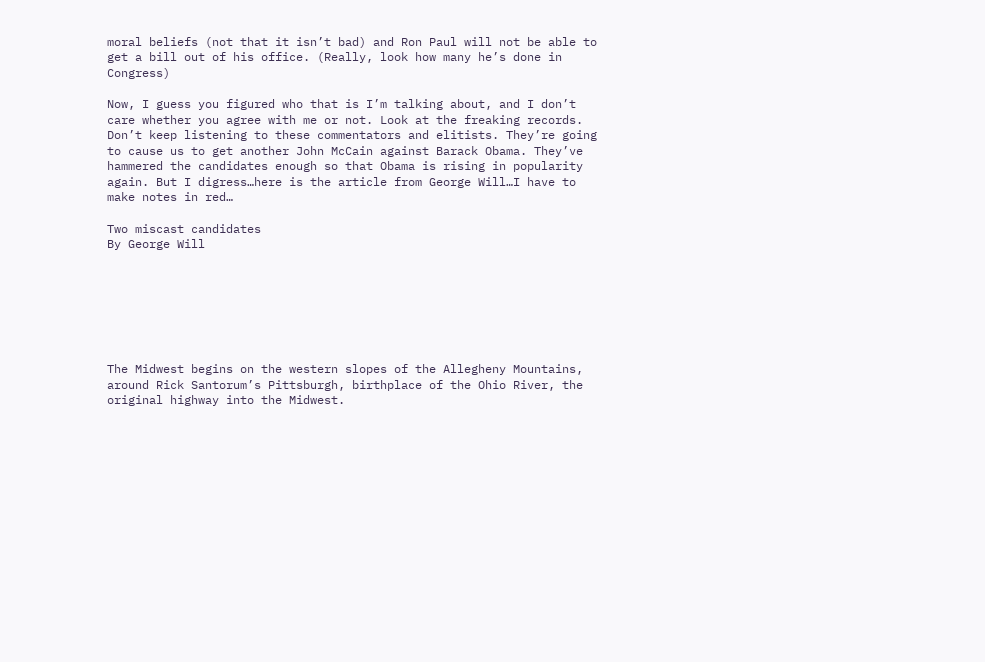moral beliefs (not that it isn’t bad) and Ron Paul will not be able to get a bill out of his office. (Really, look how many he’s done in Congress)

Now, I guess you figured who that is I’m talking about, and I don’t care whether you agree with me or not. Look at the freaking records. Don’t keep listening to these commentators and elitists. They’re going to cause us to get another John McCain against Barack Obama. They’ve hammered the candidates enough so that Obama is rising in popularity again. But I digress…here is the article from George Will…I have to make notes in red…

Two miscast candidates
By George Will







The Midwest begins on the western slopes of the Allegheny Mountains, around Rick Santorum’s Pittsburgh, birthplace of the Ohio River, the original highway into the Midwest.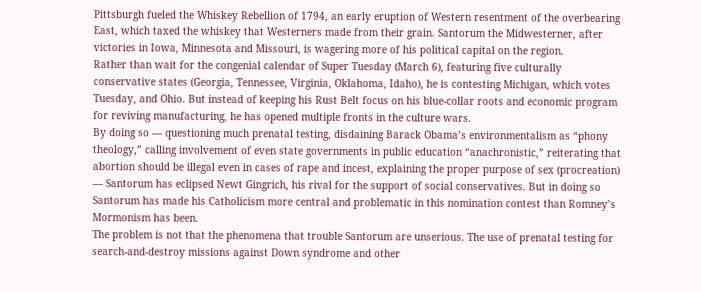Pittsburgh fueled the Whiskey Rebellion of 1794, an early eruption of Western resentment of the overbearing East, which taxed the whiskey that Westerners made from their grain. Santorum the Midwesterner, after victories in Iowa, Minnesota and Missouri, is wagering more of his political capital on the region.
Rather than wait for the congenial calendar of Super Tuesday (March 6), featuring five culturally conservative states (Georgia, Tennessee, Virginia, Oklahoma, Idaho), he is contesting Michigan, which votes Tuesday, and Ohio. But instead of keeping his Rust Belt focus on his blue-collar roots and economic program for reviving manufacturing, he has opened multiple fronts in the culture wars.
By doing so — questioning much prenatal testing, disdaining Barack Obama’s environmentalism as “phony theology,” calling involvement of even state governments in public education “anachronistic,” reiterating that abortion should be illegal even in cases of rape and incest, explaining the proper purpose of sex (procreation) — Santorum has eclipsed Newt Gingrich, his rival for the support of social conservatives. But in doing so Santorum has made his Catholicism more central and problematic in this nomination contest than Romney’s Mormonism has been.
The problem is not that the phenomena that trouble Santorum are unserious. The use of prenatal testing for search-and-destroy missions against Down syndrome and other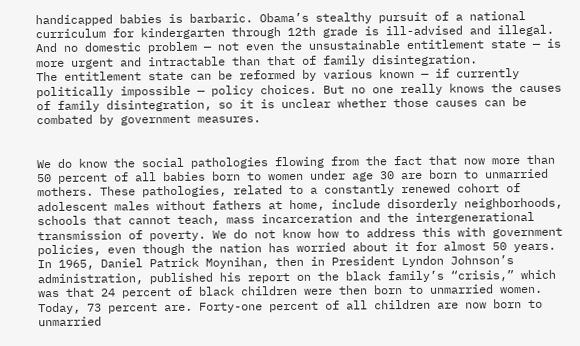handicapped babies is barbaric. Obama’s stealthy pursuit of a national curriculum for kindergarten through 12th grade is ill-advised and illegal. And no domestic problem — not even the unsustainable entitlement state — is more urgent and intractable than that of family disintegration.
The entitlement state can be reformed by various known — if currently politically impossible — policy choices. But no one really knows the causes of family disintegration, so it is unclear whether those causes can be combated by government measures.


We do know the social pathologies flowing from the fact that now more than 50 percent of all babies born to women under age 30 are born to unmarried mothers. These pathologies, related to a constantly renewed cohort of adolescent males without fathers at home, include disorderly neighborhoods, schools that cannot teach, mass incarceration and the intergenerational transmission of poverty. We do not know how to address this with government policies, even though the nation has worried about it for almost 50 years.
In 1965, Daniel Patrick Moynihan, then in President Lyndon Johnson’s administration, published his report on the black family’s “crisis,” which was that 24 percent of black children were then born to unmarried women. Today, 73 percent are. Forty-one percent of all children are now born to unmarried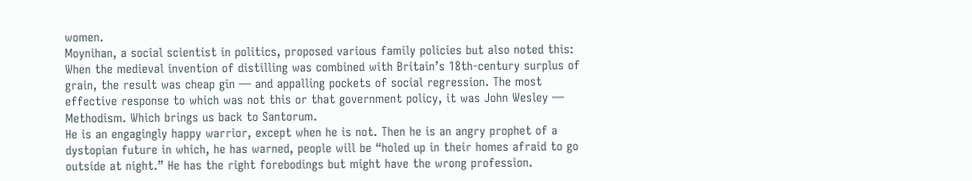women.
Moynihan, a social scientist in politics, proposed various family policies but also noted this: When the medieval invention of distilling was combined with Britain’s 18th-century surplus of grain, the result was cheap gin — and appalling pockets of social regression. The most effective response to which was not this or that government policy, it was John Wesley — Methodism. Which brings us back to Santorum.
He is an engagingly happy warrior, except when he is not. Then he is an angry prophet of a dystopian future in which, he has warned, people will be “holed up in their homes afraid to go outside at night.” He has the right forebodings but might have the wrong profession.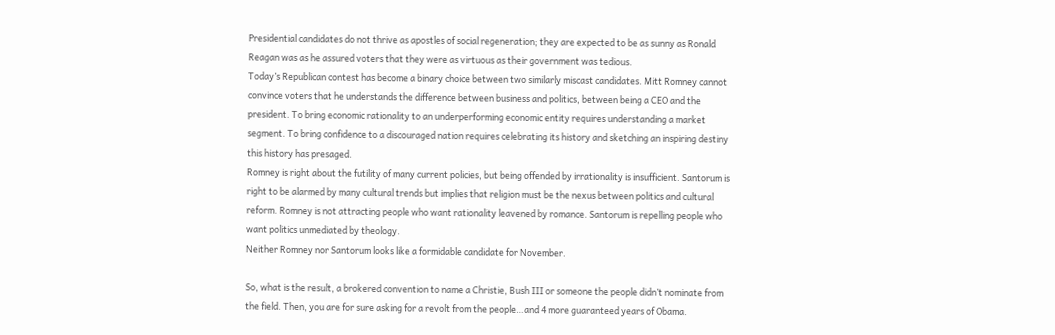Presidential candidates do not thrive as apostles of social regeneration; they are expected to be as sunny as Ronald Reagan was as he assured voters that they were as virtuous as their government was tedious.
Today’s Republican contest has become a binary choice between two similarly miscast candidates. Mitt Romney cannot convince voters that he understands the difference between business and politics, between being a CEO and the president. To bring economic rationality to an underperforming economic entity requires understanding a market segment. To bring confidence to a discouraged nation requires celebrating its history and sketching an inspiring destiny this history has presaged.
Romney is right about the futility of many current policies, but being offended by irrationality is insufficient. Santorum is right to be alarmed by many cultural trends but implies that religion must be the nexus between politics and cultural reform. Romney is not attracting people who want rationality leavened by romance. Santorum is repelling people who want politics unmediated by theology.
Neither Romney nor Santorum looks like a formidable candidate for November.

So, what is the result, a brokered convention to name a Christie, Bush III or someone the people didn’t nominate from the field. Then, you are for sure asking for a revolt from the people…and 4 more guaranteed years of Obama.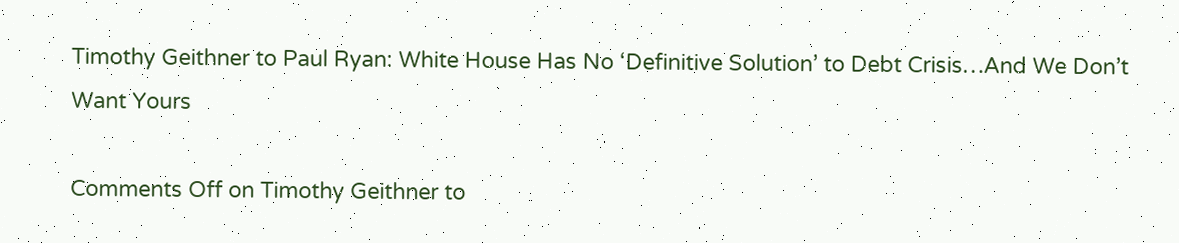Timothy Geithner to Paul Ryan: White House Has No ‘Definitive Solution’ to Debt Crisis…And We Don’t Want Yours

Comments Off on Timothy Geithner to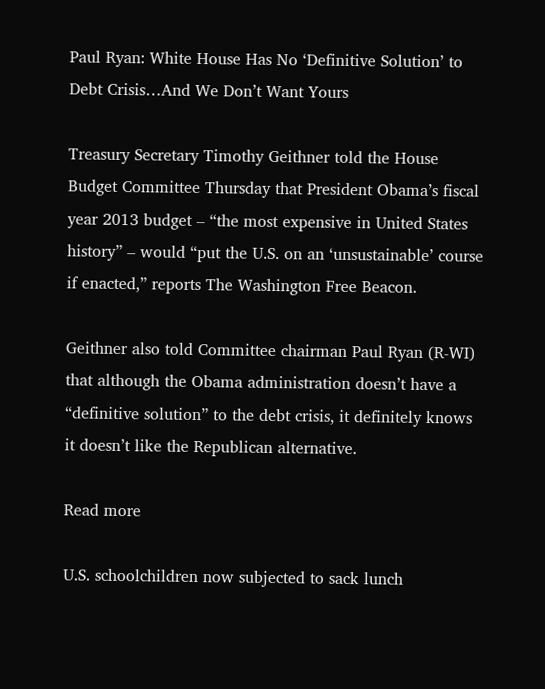Paul Ryan: White House Has No ‘Definitive Solution’ to Debt Crisis…And We Don’t Want Yours

Treasury Secretary Timothy Geithner told the House Budget Committee Thursday that President Obama’s fiscal year 2013 budget – “the most expensive in United States history” – would “put the U.S. on an ‘unsustainable’ course if enacted,” reports The Washington Free Beacon.

Geithner also told Committee chairman Paul Ryan (R-WI) that although the Obama administration doesn’t have a “definitive solution” to the debt crisis, it definitely knows it doesn’t like the Republican alternative.

Read more

U.S. schoolchildren now subjected to sack lunch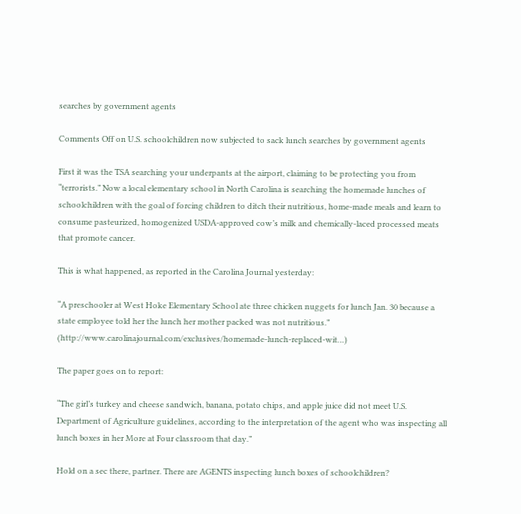searches by government agents

Comments Off on U.S. schoolchildren now subjected to sack lunch searches by government agents

First it was the TSA searching your underpants at the airport, claiming to be protecting you from “terrorists.” Now a local elementary school in North Carolina is searching the homemade lunches of schoolchildren with the goal of forcing children to ditch their nutritious, home-made meals and learn to consume pasteurized, homogenized USDA-approved cow’s milk and chemically-laced processed meats that promote cancer.

This is what happened, as reported in the Carolina Journal yesterday:

“A preschooler at West Hoke Elementary School ate three chicken nuggets for lunch Jan. 30 because a state employee told her the lunch her mother packed was not nutritious.” (http://www.carolinajournal.com/exclusives/homemade-lunch-replaced-wit…)

The paper goes on to report:

“The girl’s turkey and cheese sandwich, banana, potato chips, and apple juice did not meet U.S. Department of Agriculture guidelines, according to the interpretation of the agent who was inspecting all lunch boxes in her More at Four classroom that day.”

Hold on a sec there, partner. There are AGENTS inspecting lunch boxes of schoolchildren?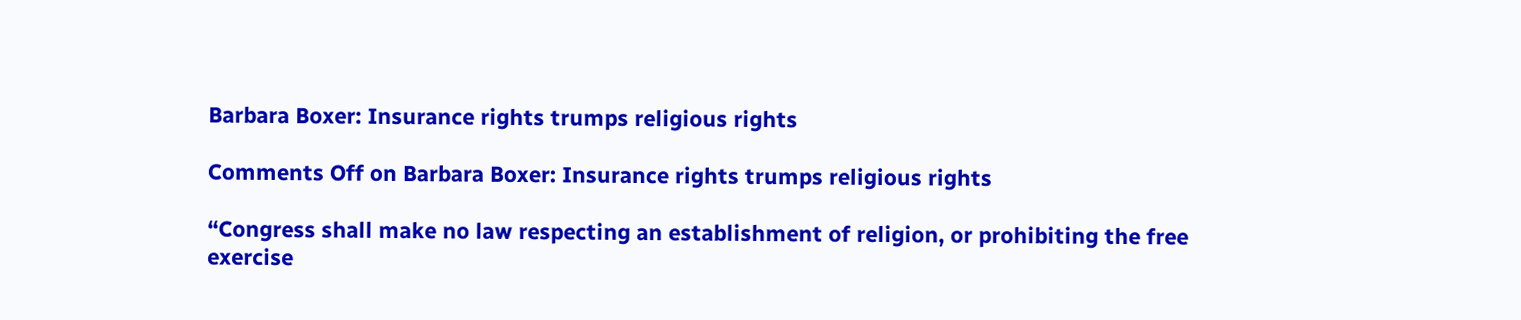Barbara Boxer: Insurance rights trumps religious rights

Comments Off on Barbara Boxer: Insurance rights trumps religious rights

“Congress shall make no law respecting an establishment of religion, or prohibiting the free exercise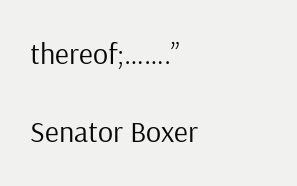thereof;…….”

Senator Boxer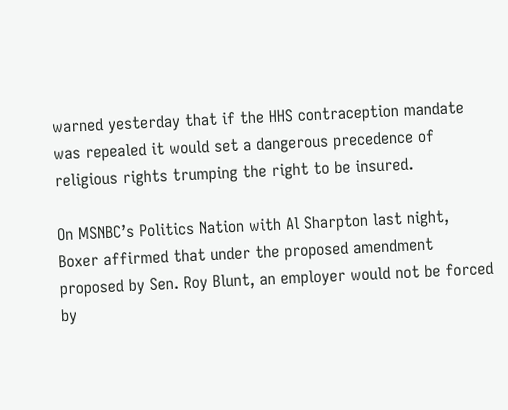warned yesterday that if the HHS contraception mandate was repealed it would set a dangerous precedence of religious rights trumping the right to be insured.

On MSNBC’s Politics Nation with Al Sharpton last night, Boxer affirmed that under the proposed amendment proposed by Sen. Roy Blunt, an employer would not be forced by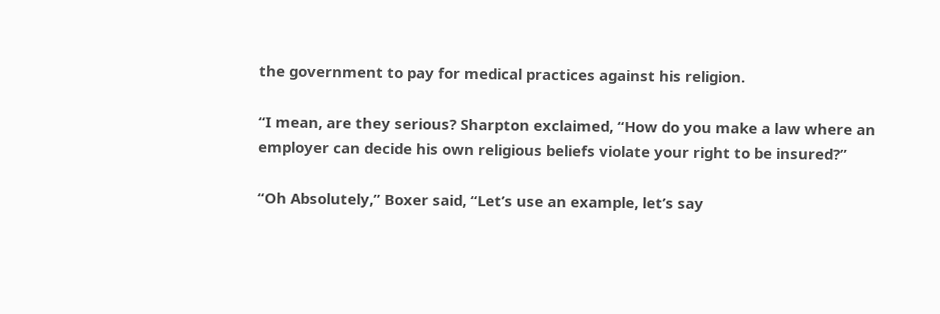the government to pay for medical practices against his religion.

“I mean, are they serious? Sharpton exclaimed, “How do you make a law where an employer can decide his own religious beliefs violate your right to be insured?”

“Oh Absolutely,” Boxer said, “Let’s use an example, let’s say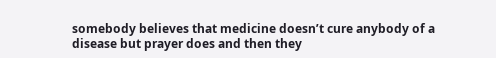somebody believes that medicine doesn’t cure anybody of a disease but prayer does and then they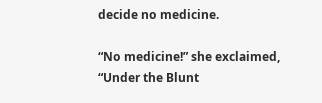decide no medicine.

“No medicine!” she exclaimed, “Under the Blunt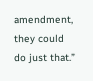amendment, they could do just that.”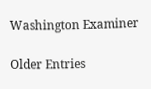Washington Examiner

Older Entries